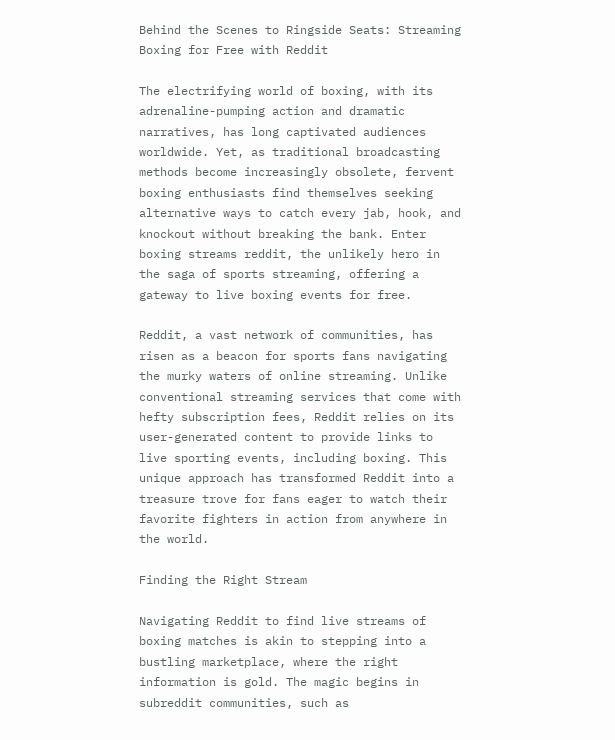Behind the Scenes to Ringside Seats: Streaming Boxing for Free with Reddit

The electrifying world of boxing, with its adrenaline-pumping action and dramatic narratives, has long captivated audiences worldwide. Yet, as traditional broadcasting methods become increasingly obsolete, fervent boxing enthusiasts find themselves seeking alternative ways to catch every jab, hook, and knockout without breaking the bank. Enter boxing streams reddit, the unlikely hero in the saga of sports streaming, offering a gateway to live boxing events for free.

Reddit, a vast network of communities, has risen as a beacon for sports fans navigating the murky waters of online streaming. Unlike conventional streaming services that come with hefty subscription fees, Reddit relies on its user-generated content to provide links to live sporting events, including boxing. This unique approach has transformed Reddit into a treasure trove for fans eager to watch their favorite fighters in action from anywhere in the world.

Finding the Right Stream

Navigating Reddit to find live streams of boxing matches is akin to stepping into a bustling marketplace, where the right information is gold. The magic begins in subreddit communities, such as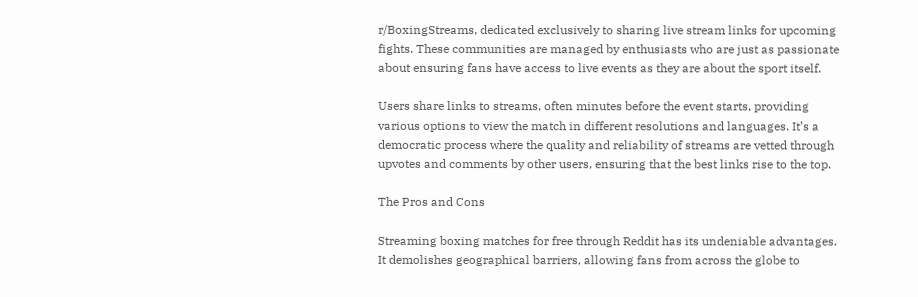r/BoxingStreams, dedicated exclusively to sharing live stream links for upcoming fights. These communities are managed by enthusiasts who are just as passionate about ensuring fans have access to live events as they are about the sport itself.

Users share links to streams, often minutes before the event starts, providing various options to view the match in different resolutions and languages. It’s a democratic process where the quality and reliability of streams are vetted through upvotes and comments by other users, ensuring that the best links rise to the top.

The Pros and Cons

Streaming boxing matches for free through Reddit has its undeniable advantages. It demolishes geographical barriers, allowing fans from across the globe to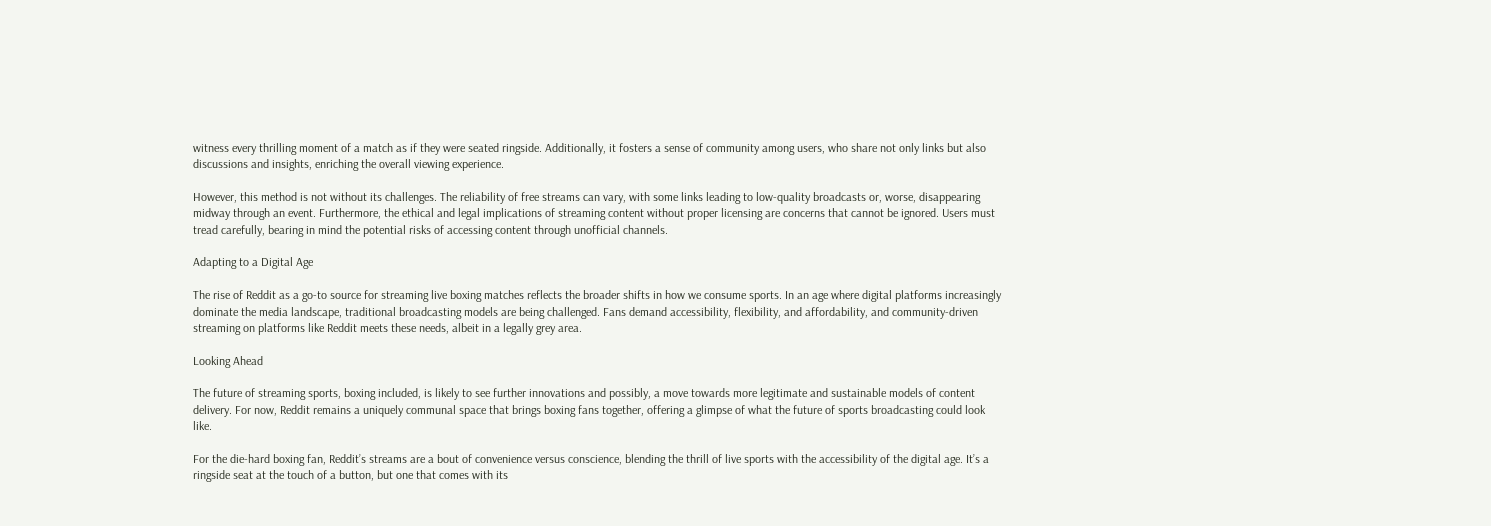witness every thrilling moment of a match as if they were seated ringside. Additionally, it fosters a sense of community among users, who share not only links but also discussions and insights, enriching the overall viewing experience.

However, this method is not without its challenges. The reliability of free streams can vary, with some links leading to low-quality broadcasts or, worse, disappearing midway through an event. Furthermore, the ethical and legal implications of streaming content without proper licensing are concerns that cannot be ignored. Users must tread carefully, bearing in mind the potential risks of accessing content through unofficial channels.

Adapting to a Digital Age

The rise of Reddit as a go-to source for streaming live boxing matches reflects the broader shifts in how we consume sports. In an age where digital platforms increasingly dominate the media landscape, traditional broadcasting models are being challenged. Fans demand accessibility, flexibility, and affordability, and community-driven streaming on platforms like Reddit meets these needs, albeit in a legally grey area.

Looking Ahead

The future of streaming sports, boxing included, is likely to see further innovations and possibly, a move towards more legitimate and sustainable models of content delivery. For now, Reddit remains a uniquely communal space that brings boxing fans together, offering a glimpse of what the future of sports broadcasting could look like.

For the die-hard boxing fan, Reddit’s streams are a bout of convenience versus conscience, blending the thrill of live sports with the accessibility of the digital age. It’s a ringside seat at the touch of a button, but one that comes with its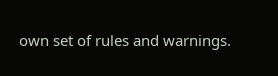own set of rules and warnings.